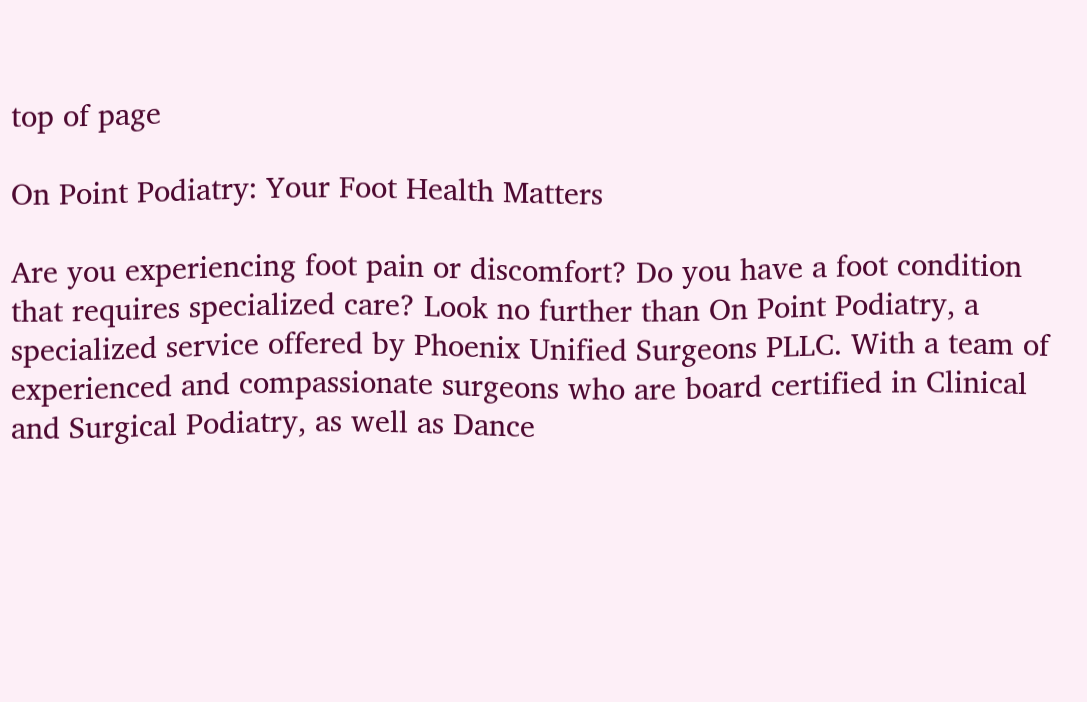top of page

On Point Podiatry: Your Foot Health Matters

Are you experiencing foot pain or discomfort? Do you have a foot condition that requires specialized care? Look no further than On Point Podiatry, a specialized service offered by Phoenix Unified Surgeons PLLC. With a team of experienced and compassionate surgeons who are board certified in Clinical and Surgical Podiatry, as well as Dance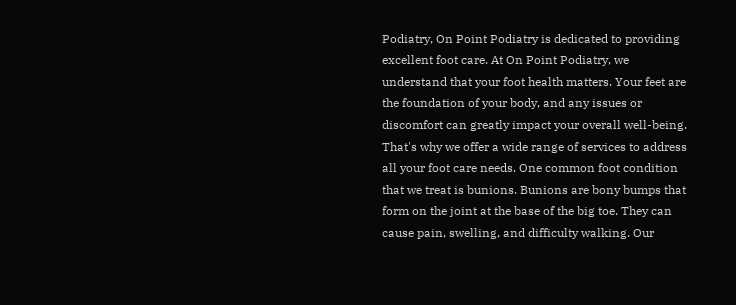Podiatry, On Point Podiatry is dedicated to providing excellent foot care. At On Point Podiatry, we understand that your foot health matters. Your feet are the foundation of your body, and any issues or discomfort can greatly impact your overall well-being. That's why we offer a wide range of services to address all your foot care needs. One common foot condition that we treat is bunions. Bunions are bony bumps that form on the joint at the base of the big toe. They can cause pain, swelling, and difficulty walking. Our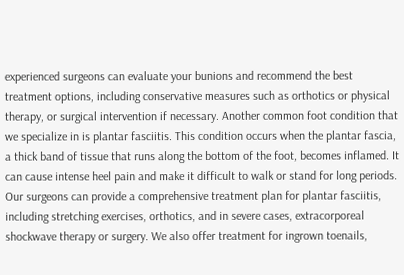experienced surgeons can evaluate your bunions and recommend the best treatment options, including conservative measures such as orthotics or physical therapy, or surgical intervention if necessary. Another common foot condition that we specialize in is plantar fasciitis. This condition occurs when the plantar fascia, a thick band of tissue that runs along the bottom of the foot, becomes inflamed. It can cause intense heel pain and make it difficult to walk or stand for long periods. Our surgeons can provide a comprehensive treatment plan for plantar fasciitis, including stretching exercises, orthotics, and in severe cases, extracorporeal shockwave therapy or surgery. We also offer treatment for ingrown toenails,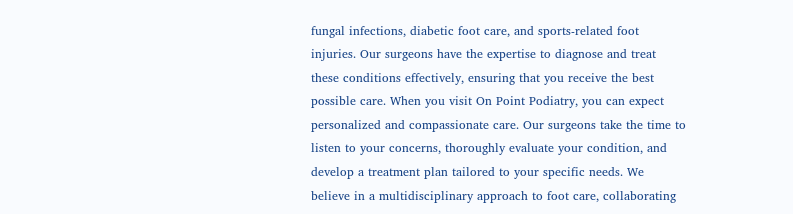fungal infections, diabetic foot care, and sports-related foot injuries. Our surgeons have the expertise to diagnose and treat these conditions effectively, ensuring that you receive the best possible care. When you visit On Point Podiatry, you can expect personalized and compassionate care. Our surgeons take the time to listen to your concerns, thoroughly evaluate your condition, and develop a treatment plan tailored to your specific needs. We believe in a multidisciplinary approach to foot care, collaborating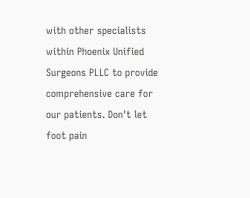with other specialists within Phoenix Unified Surgeons PLLC to provide comprehensive care for our patients. Don't let foot pain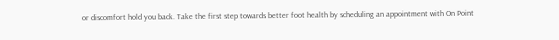or discomfort hold you back. Take the first step towards better foot health by scheduling an appointment with On Point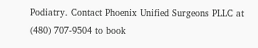Podiatry. Contact Phoenix Unified Surgeons PLLC at (480) 707-9504 to book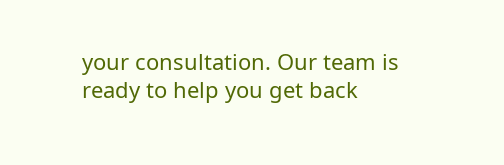your consultation. Our team is ready to help you get back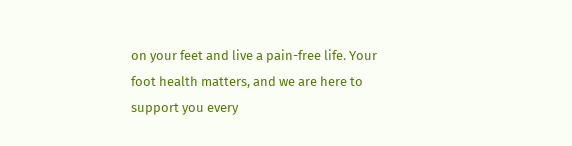on your feet and live a pain-free life. Your foot health matters, and we are here to support you every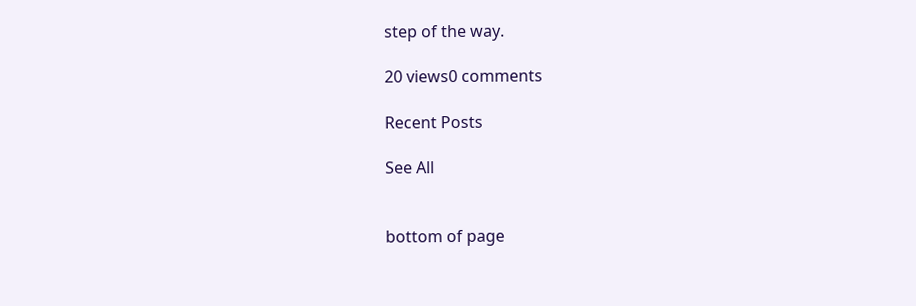step of the way.

20 views0 comments

Recent Posts

See All


bottom of page